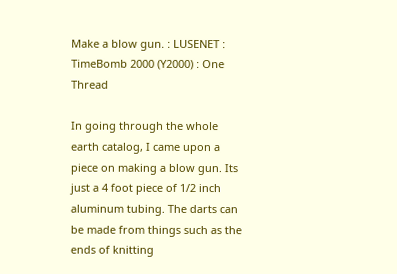Make a blow gun. : LUSENET : TimeBomb 2000 (Y2000) : One Thread

In going through the whole earth catalog, I came upon a piece on making a blow gun. Its just a 4 foot piece of 1/2 inch aluminum tubing. The darts can be made from things such as the ends of knitting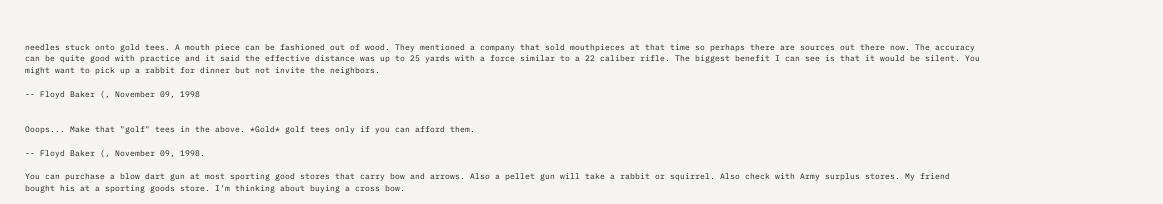needles stuck onto gold tees. A mouth piece can be fashioned out of wood. They mentioned a company that sold mouthpieces at that time so perhaps there are sources out there now. The accuracy can be quite good with practice and it said the effective distance was up to 25 yards with a force similar to a 22 caliber rifle. The biggest benefit I can see is that it would be silent. You might want to pick up a rabbit for dinner but not invite the neighbors.

-- Floyd Baker (, November 09, 1998


Ooops... Make that "golf" tees in the above. *Gold* golf tees only if you can afford them.

-- Floyd Baker (, November 09, 1998.

You can purchase a blow dart gun at most sporting good stores that carry bow and arrows. Also a pellet gun will take a rabbit or squirrel. Also check with Army surplus stores. My friend bought his at a sporting goods store. I'm thinking about buying a cross bow.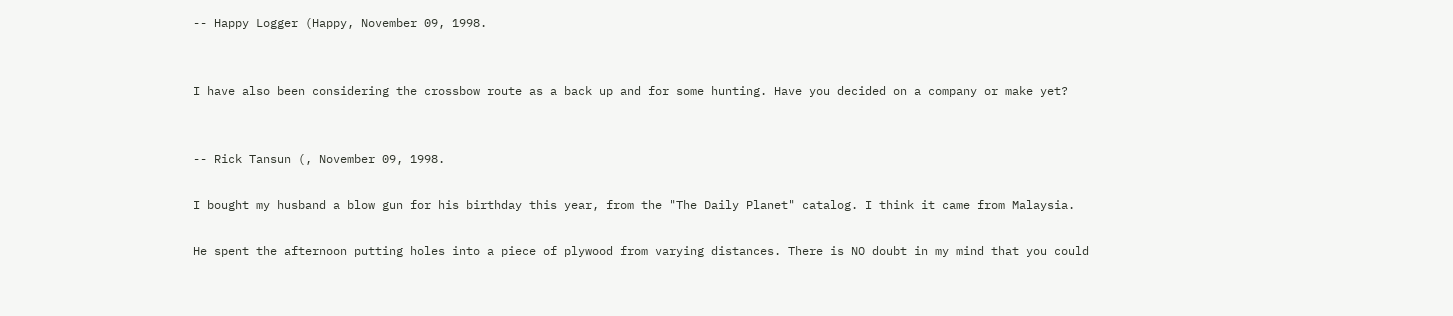-- Happy Logger (Happy, November 09, 1998.


I have also been considering the crossbow route as a back up and for some hunting. Have you decided on a company or make yet?


-- Rick Tansun (, November 09, 1998.

I bought my husband a blow gun for his birthday this year, from the "The Daily Planet" catalog. I think it came from Malaysia.

He spent the afternoon putting holes into a piece of plywood from varying distances. There is NO doubt in my mind that you could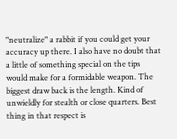"neutralize" a rabbit if you could get your accuracy up there. I also have no doubt that a little of something special on the tips would make for a formidable weapon. The biggest draw back is the length. Kind of unwieldly for stealth or close quarters. Best thing in that respect is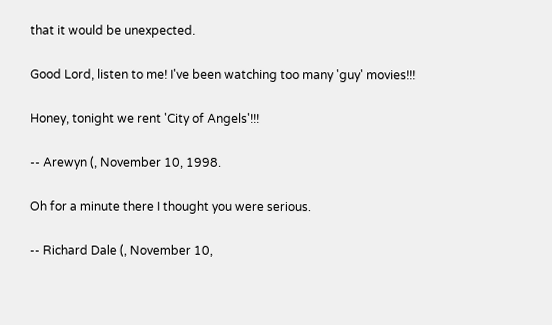that it would be unexpected.

Good Lord, listen to me! I've been watching too many 'guy' movies!!!

Honey, tonight we rent 'City of Angels'!!!

-- Arewyn (, November 10, 1998.

Oh for a minute there I thought you were serious.

-- Richard Dale (, November 10,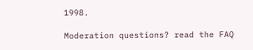1998.

Moderation questions? read the FAQ